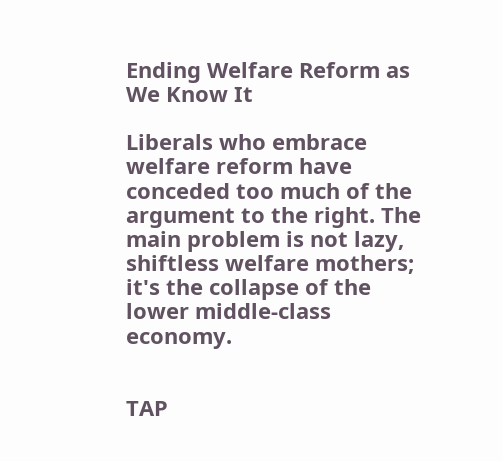Ending Welfare Reform as We Know It

Liberals who embrace welfare reform have conceded too much of the argument to the right. The main problem is not lazy, shiftless welfare mothers; it's the collapse of the lower middle-class economy.


TAP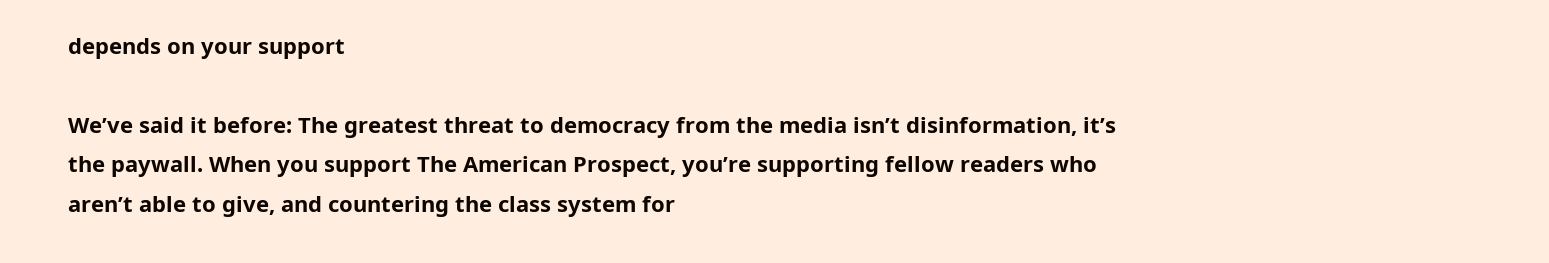depends on your support

We’ve said it before: The greatest threat to democracy from the media isn’t disinformation, it’s the paywall. When you support The American Prospect, you’re supporting fellow readers who aren’t able to give, and countering the class system for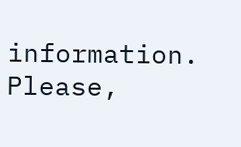information. Please,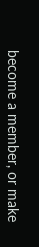become a member, or make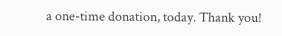a one-time donation, today. Thank you!